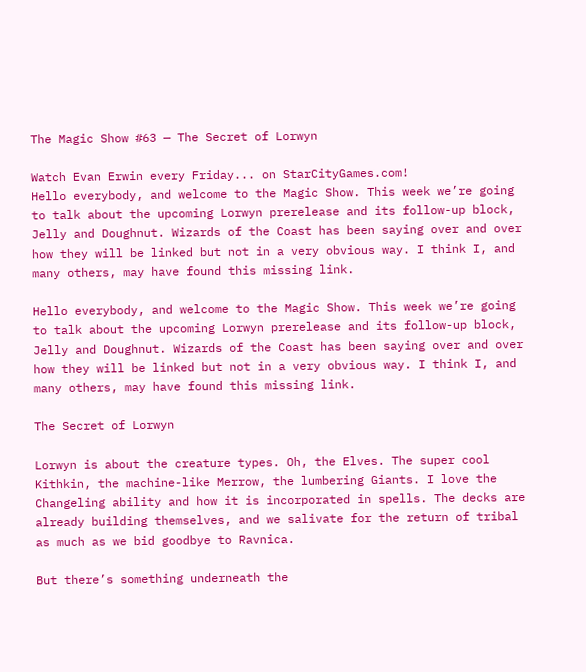The Magic Show #63 — The Secret of Lorwyn

Watch Evan Erwin every Friday... on StarCityGames.com!
Hello everybody, and welcome to the Magic Show. This week we’re going to talk about the upcoming Lorwyn prerelease and its follow-up block, Jelly and Doughnut. Wizards of the Coast has been saying over and over how they will be linked but not in a very obvious way. I think I, and many others, may have found this missing link.

Hello everybody, and welcome to the Magic Show. This week we’re going to talk about the upcoming Lorwyn prerelease and its follow-up block, Jelly and Doughnut. Wizards of the Coast has been saying over and over how they will be linked but not in a very obvious way. I think I, and many others, may have found this missing link.

The Secret of Lorwyn

Lorwyn is about the creature types. Oh, the Elves. The super cool Kithkin, the machine-like Merrow, the lumbering Giants. I love the Changeling ability and how it is incorporated in spells. The decks are already building themselves, and we salivate for the return of tribal as much as we bid goodbye to Ravnica.

But there’s something underneath the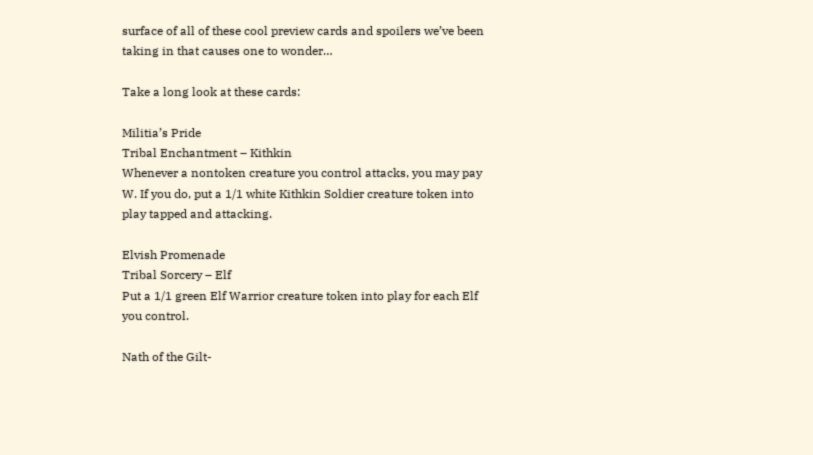surface of all of these cool preview cards and spoilers we’ve been taking in that causes one to wonder…

Take a long look at these cards:

Militia’s Pride
Tribal Enchantment – Kithkin
Whenever a nontoken creature you control attacks, you may pay W. If you do, put a 1/1 white Kithkin Soldier creature token into play tapped and attacking.

Elvish Promenade
Tribal Sorcery – Elf
Put a 1/1 green Elf Warrior creature token into play for each Elf you control.

Nath of the Gilt-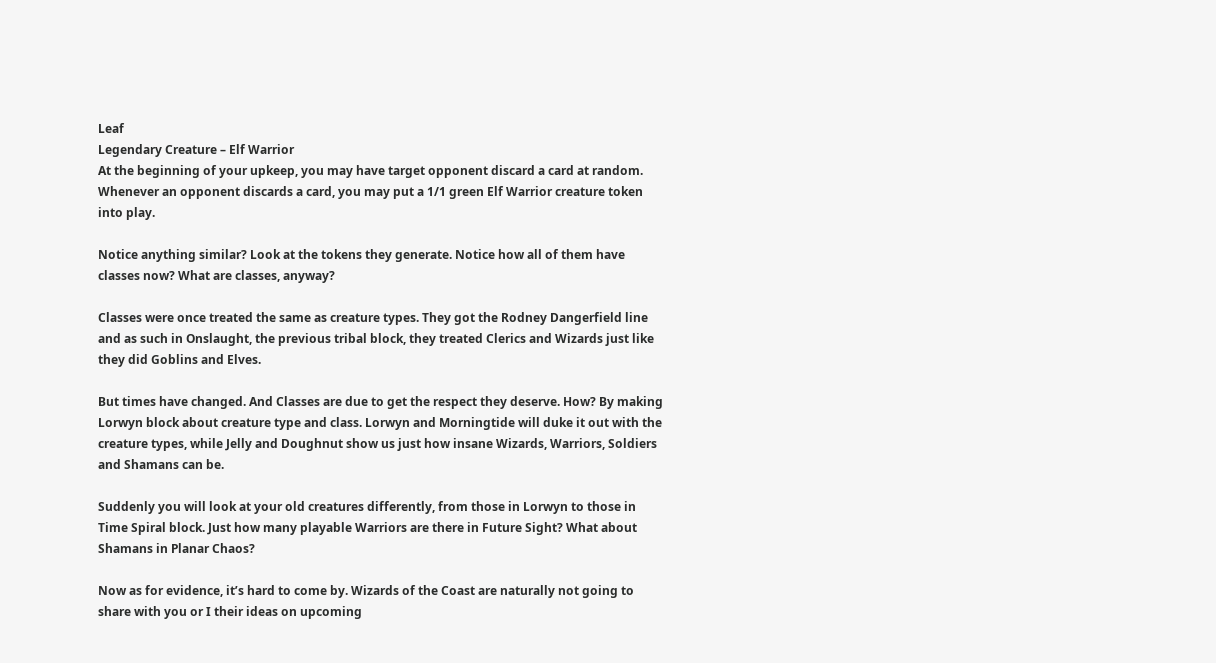Leaf
Legendary Creature – Elf Warrior
At the beginning of your upkeep, you may have target opponent discard a card at random.
Whenever an opponent discards a card, you may put a 1/1 green Elf Warrior creature token into play.

Notice anything similar? Look at the tokens they generate. Notice how all of them have classes now? What are classes, anyway?

Classes were once treated the same as creature types. They got the Rodney Dangerfield line and as such in Onslaught, the previous tribal block, they treated Clerics and Wizards just like they did Goblins and Elves.

But times have changed. And Classes are due to get the respect they deserve. How? By making Lorwyn block about creature type and class. Lorwyn and Morningtide will duke it out with the creature types, while Jelly and Doughnut show us just how insane Wizards, Warriors, Soldiers and Shamans can be.

Suddenly you will look at your old creatures differently, from those in Lorwyn to those in Time Spiral block. Just how many playable Warriors are there in Future Sight? What about Shamans in Planar Chaos?

Now as for evidence, it’s hard to come by. Wizards of the Coast are naturally not going to share with you or I their ideas on upcoming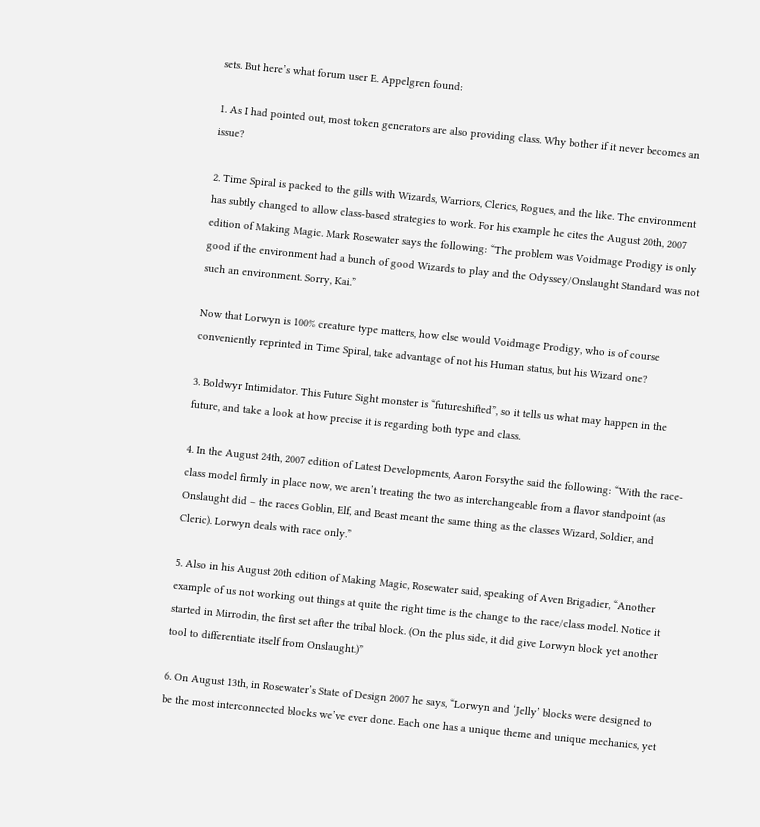sets. But here’s what forum user E. Appelgren found:

1. As I had pointed out, most token generators are also providing class. Why bother if it never becomes an issue?

2. Time Spiral is packed to the gills with Wizards, Warriors, Clerics, Rogues, and the like. The environment has subtly changed to allow class-based strategies to work. For his example he cites the August 20th, 2007 edition of Making Magic. Mark Rosewater says the following: “The problem was Voidmage Prodigy is only good if the environment had a bunch of good Wizards to play and the Odyssey/Onslaught Standard was not such an environment. Sorry, Kai.”

Now that Lorwyn is 100% creature type matters, how else would Voidmage Prodigy, who is of course conveniently reprinted in Time Spiral, take advantage of not his Human status, but his Wizard one?

3. Boldwyr Intimidator. This Future Sight monster is “futureshifted”, so it tells us what may happen in the future, and take a look at how precise it is regarding both type and class.

4. In the August 24th, 2007 edition of Latest Developments, Aaron Forsythe said the following: “With the race-class model firmly in place now, we aren’t treating the two as interchangeable from a flavor standpoint (as Onslaught did – the races Goblin, Elf, and Beast meant the same thing as the classes Wizard, Soldier, and Cleric). Lorwyn deals with race only.”

5. Also in his August 20th edition of Making Magic, Rosewater said, speaking of Aven Brigadier, “Another example of us not working out things at quite the right time is the change to the race/class model. Notice it started in Mirrodin, the first set after the tribal block. (On the plus side, it did give Lorwyn block yet another tool to differentiate itself from Onslaught.)”

6. On August 13th, in Rosewater’s State of Design 2007 he says, “Lorwyn and ‘Jelly’ blocks were designed to be the most interconnected blocks we’ve ever done. Each one has a unique theme and unique mechanics, yet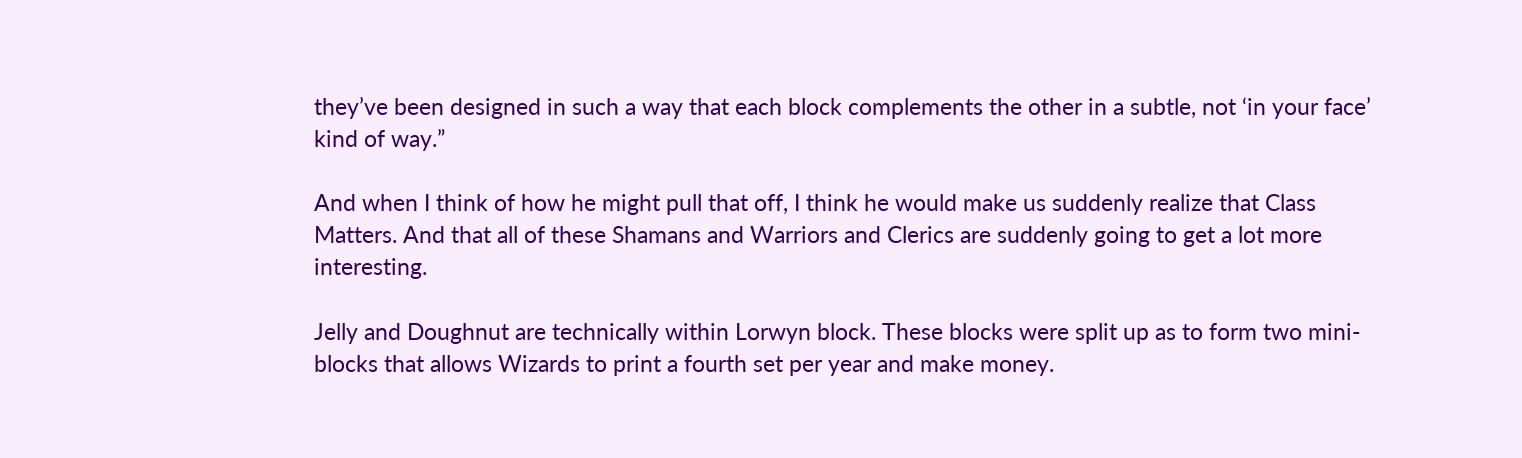they’ve been designed in such a way that each block complements the other in a subtle, not ‘in your face’ kind of way.”

And when I think of how he might pull that off, I think he would make us suddenly realize that Class Matters. And that all of these Shamans and Warriors and Clerics are suddenly going to get a lot more interesting.

Jelly and Doughnut are technically within Lorwyn block. These blocks were split up as to form two mini-blocks that allows Wizards to print a fourth set per year and make money.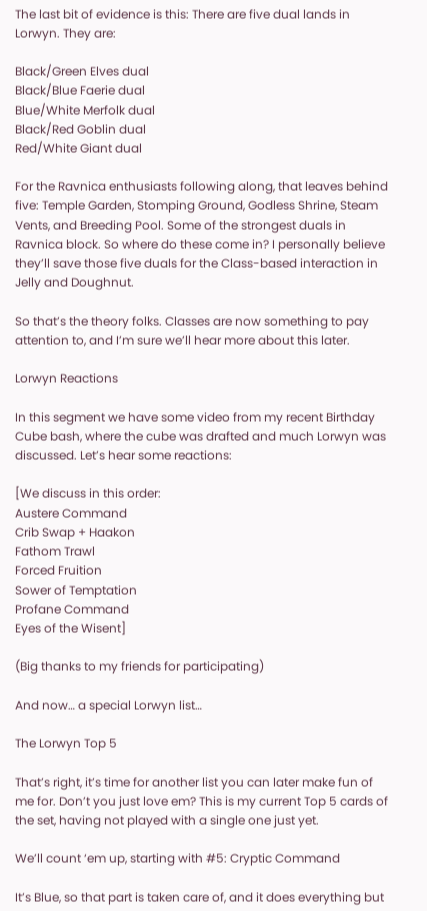The last bit of evidence is this: There are five dual lands in Lorwyn. They are:

Black/Green Elves dual
Black/Blue Faerie dual
Blue/White Merfolk dual
Black/Red Goblin dual
Red/White Giant dual

For the Ravnica enthusiasts following along, that leaves behind five: Temple Garden, Stomping Ground, Godless Shrine, Steam Vents, and Breeding Pool. Some of the strongest duals in Ravnica block. So where do these come in? I personally believe they’ll save those five duals for the Class-based interaction in Jelly and Doughnut.

So that’s the theory folks. Classes are now something to pay attention to, and I’m sure we’ll hear more about this later.

Lorwyn Reactions

In this segment we have some video from my recent Birthday Cube bash, where the cube was drafted and much Lorwyn was discussed. Let’s hear some reactions:

[We discuss in this order:
Austere Command
Crib Swap + Haakon
Fathom Trawl
Forced Fruition
Sower of Temptation
Profane Command
Eyes of the Wisent]

(Big thanks to my friends for participating)

And now… a special Lorwyn list…

The Lorwyn Top 5

That’s right, it’s time for another list you can later make fun of me for. Don’t you just love em? This is my current Top 5 cards of the set, having not played with a single one just yet.

We’ll count ‘em up, starting with #5: Cryptic Command

It’s Blue, so that part is taken care of, and it does everything but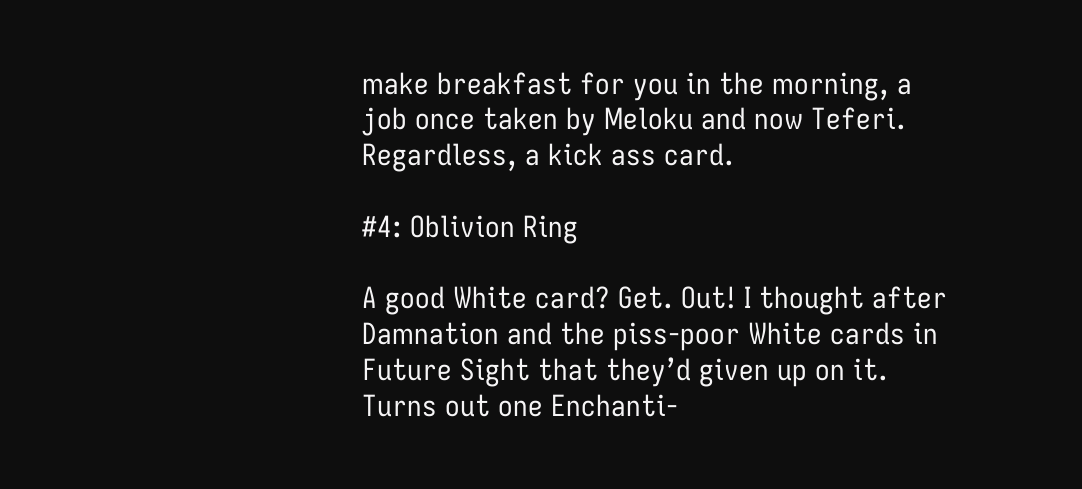make breakfast for you in the morning, a job once taken by Meloku and now Teferi. Regardless, a kick ass card.

#4: Oblivion Ring

A good White card? Get. Out! I thought after Damnation and the piss-poor White cards in Future Sight that they’d given up on it. Turns out one Enchanti-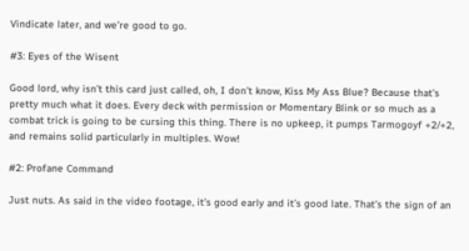Vindicate later, and we’re good to go.

#3: Eyes of the Wisent

Good lord, why isn’t this card just called, oh, I don’t know, Kiss My Ass Blue? Because that’s pretty much what it does. Every deck with permission or Momentary Blink or so much as a combat trick is going to be cursing this thing. There is no upkeep, it pumps Tarmogoyf +2/+2, and remains solid particularly in multiples. Wow!

#2: Profane Command

Just nuts. As said in the video footage, it’s good early and it’s good late. That’s the sign of an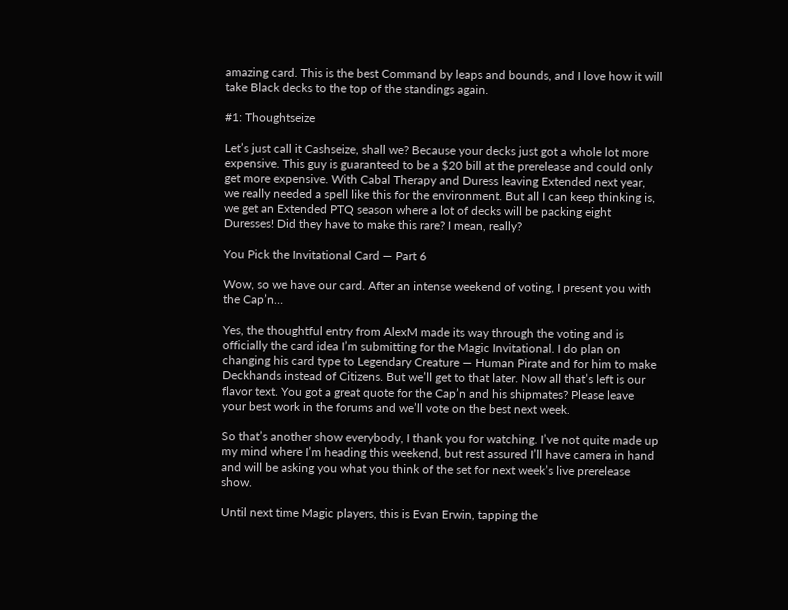amazing card. This is the best Command by leaps and bounds, and I love how it will take Black decks to the top of the standings again.

#1: Thoughtseize

Let’s just call it Cashseize, shall we? Because your decks just got a whole lot more expensive. This guy is guaranteed to be a $20 bill at the prerelease and could only get more expensive. With Cabal Therapy and Duress leaving Extended next year, we really needed a spell like this for the environment. But all I can keep thinking is, we get an Extended PTQ season where a lot of decks will be packing eight Duresses! Did they have to make this rare? I mean, really?

You Pick the Invitational Card — Part 6

Wow, so we have our card. After an intense weekend of voting, I present you with the Cap’n…

Yes, the thoughtful entry from AlexM made its way through the voting and is officially the card idea I’m submitting for the Magic Invitational. I do plan on changing his card type to Legendary Creature — Human Pirate and for him to make Deckhands instead of Citizens. But we’ll get to that later. Now all that’s left is our flavor text. You got a great quote for the Cap’n and his shipmates? Please leave your best work in the forums and we’ll vote on the best next week.

So that’s another show everybody, I thank you for watching. I’ve not quite made up my mind where I’m heading this weekend, but rest assured I’ll have camera in hand and will be asking you what you think of the set for next week’s live prerelease show.

Until next time Magic players, this is Evan Erwin, tapping the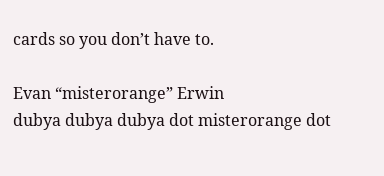cards so you don’t have to.

Evan “misterorange” Erwin
dubya dubya dubya dot misterorange dot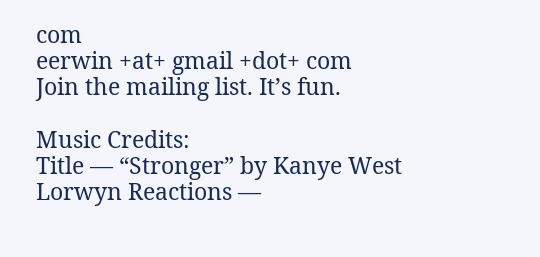com
eerwin +at+ gmail +dot+ com
Join the mailing list. It’s fun.

Music Credits:
Title — “Stronger” by Kanye West
Lorwyn Reactions —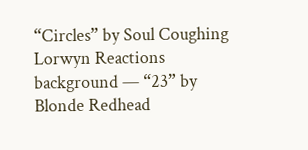“Circles” by Soul Coughing
Lorwyn Reactions background — “23” by Blonde Redhead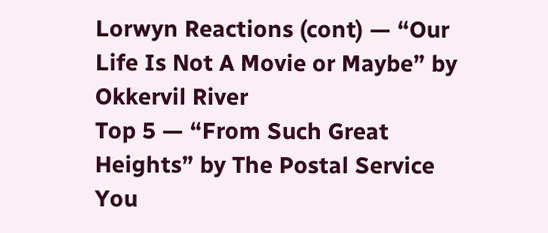Lorwyn Reactions (cont) — “Our Life Is Not A Movie or Maybe” by Okkervil River
Top 5 — “From Such Great Heights” by The Postal Service
You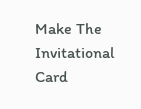Make The Invitational Card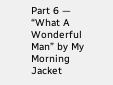Part 6 — “What A Wonderful Man” by My Morning Jacket